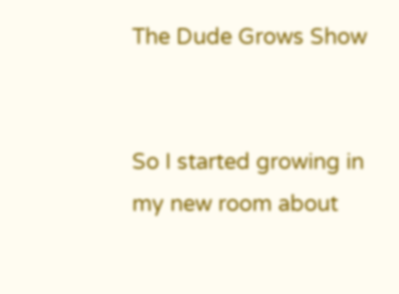The Dude Grows Show


So I started growing in my new room about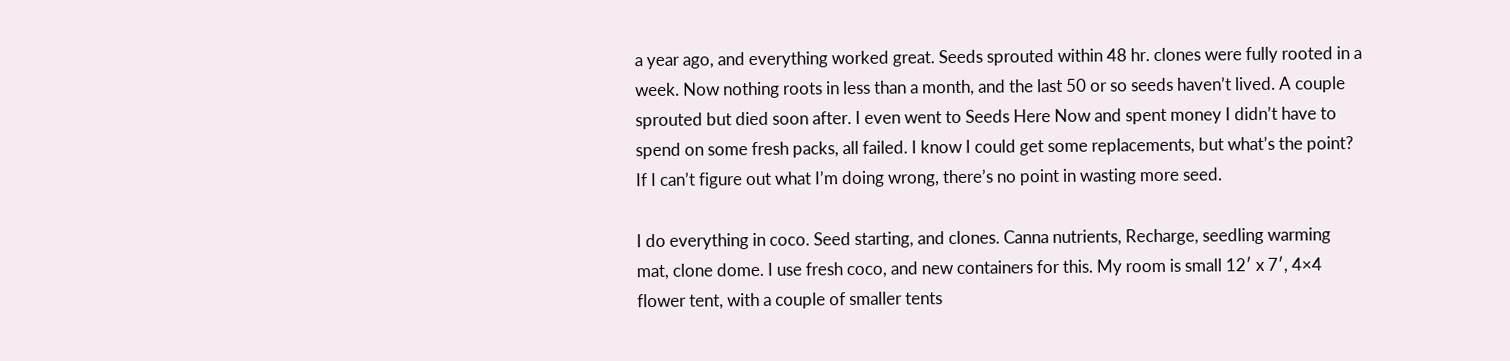a year ago, and everything worked great. Seeds sprouted within 48 hr. clones were fully rooted in a week. Now nothing roots in less than a month, and the last 50 or so seeds haven’t lived. A couple sprouted but died soon after. I even went to Seeds Here Now and spent money I didn’t have to spend on some fresh packs, all failed. I know I could get some replacements, but what’s the point? If I can’t figure out what I’m doing wrong, there’s no point in wasting more seed.

I do everything in coco. Seed starting, and clones. Canna nutrients, Recharge, seedling warming mat, clone dome. I use fresh coco, and new containers for this. My room is small 12′ x 7′, 4×4 flower tent, with a couple of smaller tents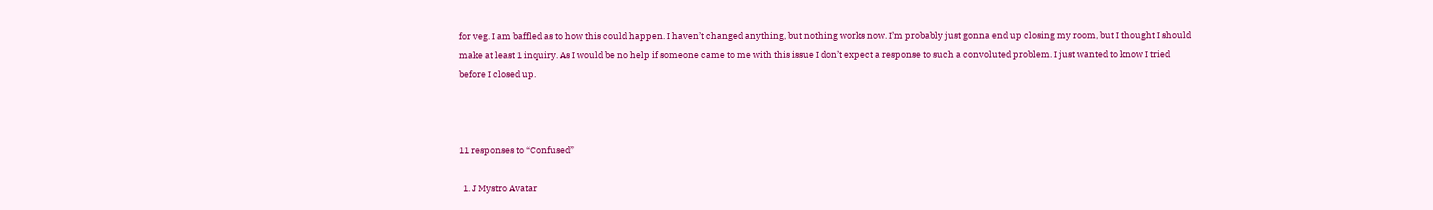for veg. I am baffled as to how this could happen. I haven’t changed anything, but nothing works now. I’m probably just gonna end up closing my room, but I thought I should make at least 1 inquiry. As I would be no help if someone came to me with this issue I don’t expect a response to such a convoluted problem. I just wanted to know I tried before I closed up.



11 responses to “Confused”

  1. J Mystro Avatar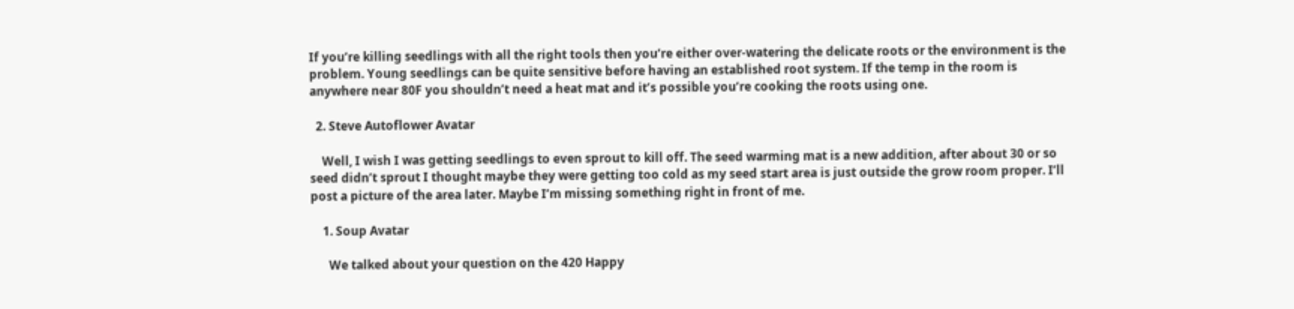If you’re killing seedlings with all the right tools then you’re either over-watering the delicate roots or the environment is the problem. Young seedlings can be quite sensitive before having an established root system. If the temp in the room is anywhere near 80F you shouldn’t need a heat mat and it’s possible you’re cooking the roots using one.

  2. Steve Autoflower Avatar

    Well, I wish I was getting seedlings to even sprout to kill off. The seed warming mat is a new addition, after about 30 or so seed didn’t sprout I thought maybe they were getting too cold as my seed start area is just outside the grow room proper. I’ll post a picture of the area later. Maybe I’m missing something right in front of me.

    1. Soup Avatar

      We talked about your question on the 420 Happy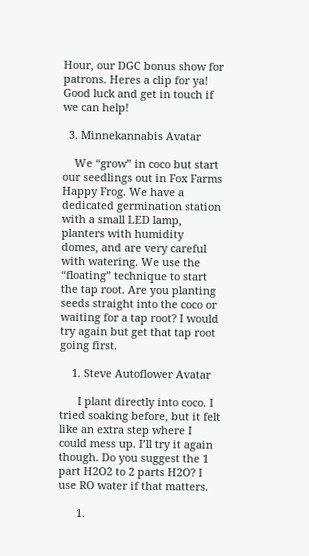Hour, our DGC bonus show for patrons. Heres a clip for ya! Good luck and get in touch if we can help!

  3. Minnekannabis Avatar

    We “grow” in coco but start our seedlings out in Fox Farms Happy Frog. We have a dedicated germination station with a small LED lamp, planters with humidity domes, and are very careful with watering. We use the “floating” technique to start the tap root. Are you planting seeds straight into the coco or waiting for a tap root? I would try again but get that tap root going first.

    1. Steve Autoflower Avatar

      I plant directly into coco. I tried soaking before, but it felt like an extra step where I could mess up. I’ll try it again though. Do you suggest the 1 part H2O2 to 2 parts H2O? I use RO water if that matters.

      1.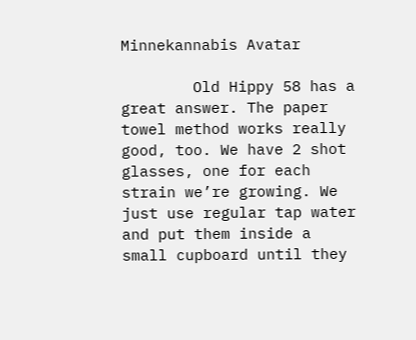Minnekannabis Avatar

        Old Hippy 58 has a great answer. The paper towel method works really good, too. We have 2 shot glasses, one for each strain we’re growing. We just use regular tap water and put them inside a small cupboard until they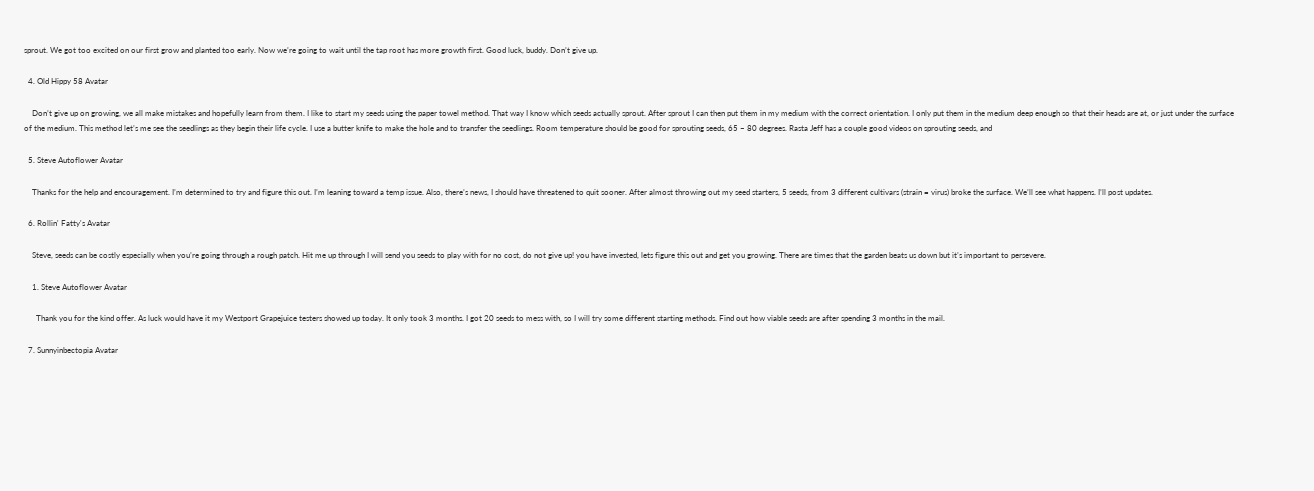sprout. We got too excited on our first grow and planted too early. Now we’re going to wait until the tap root has more growth first. Good luck, buddy. Don’t give up.

  4. Old Hippy 58 Avatar

    Don’t give up on growing, we all make mistakes and hopefully learn from them. I like to start my seeds using the paper towel method. That way I know which seeds actually sprout. After sprout I can then put them in my medium with the correct orientation. I only put them in the medium deep enough so that their heads are at, or just under the surface of the medium. This method let’s me see the seedlings as they begin their life cycle. I use a butter knife to make the hole and to transfer the seedlings. Room temperature should be good for sprouting seeds, 65 – 80 degrees. Rasta Jeff has a couple good videos on sprouting seeds, and

  5. Steve Autoflower Avatar

    Thanks for the help and encouragement. I’m determined to try and figure this out. I’m leaning toward a temp issue. Also, there’s news, I should have threatened to quit sooner. After almost throwing out my seed starters, 5 seeds, from 3 different cultivars (strain = virus) broke the surface. We’ll see what happens. I’ll post updates.

  6. Rollin' Fatty's Avatar

    Steve, seeds can be costly especially when you’re going through a rough patch. Hit me up through I will send you seeds to play with for no cost, do not give up! you have invested, lets figure this out and get you growing. There are times that the garden beats us down but it’s important to persevere.

    1. Steve Autoflower Avatar

      Thank you for the kind offer. As luck would have it my Westport Grapejuice testers showed up today. It only took 3 months. I got 20 seeds to mess with, so I will try some different starting methods. Find out how viable seeds are after spending 3 months in the mail.

  7. Sunnyinbectopia Avatar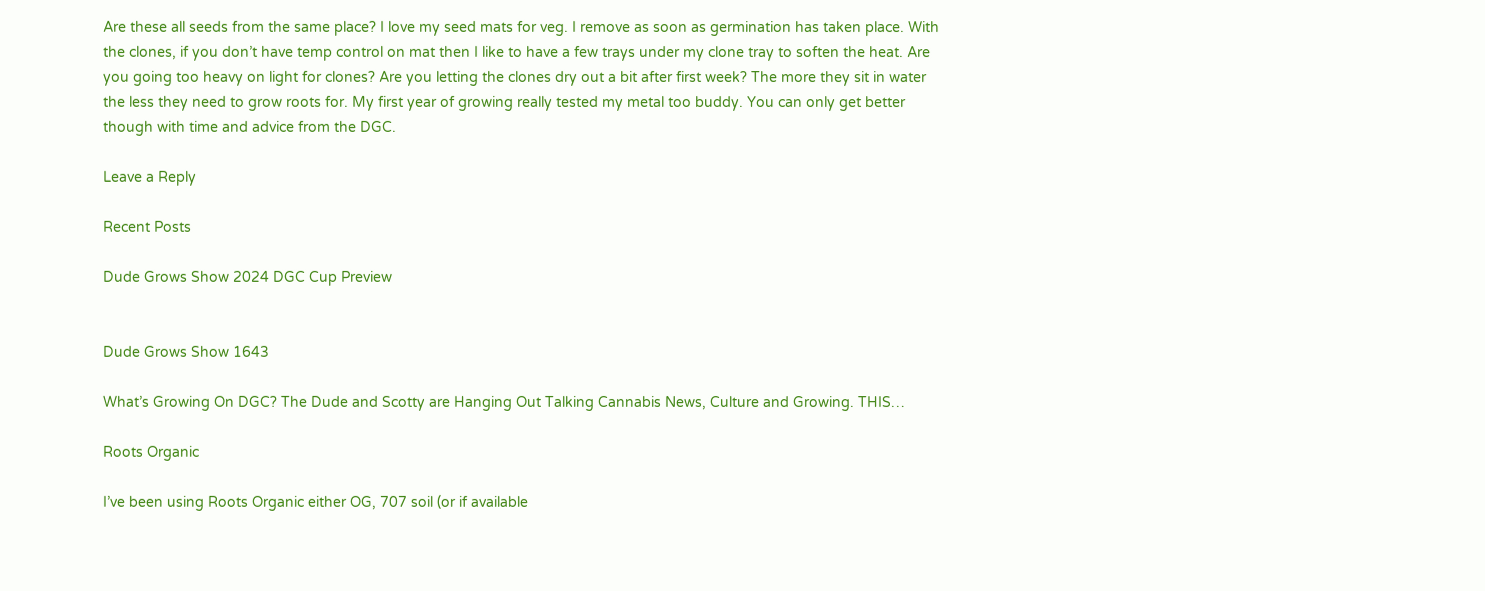Are these all seeds from the same place? I love my seed mats for veg. I remove as soon as germination has taken place. With the clones, if you don’t have temp control on mat then I like to have a few trays under my clone tray to soften the heat. Are you going too heavy on light for clones? Are you letting the clones dry out a bit after first week? The more they sit in water the less they need to grow roots for. My first year of growing really tested my metal too buddy. You can only get better though with time and advice from the DGC.

Leave a Reply

Recent Posts

Dude Grows Show 2024 DGC Cup Preview


Dude Grows Show 1643

What’s Growing On DGC? The Dude and Scotty are Hanging Out Talking Cannabis News, Culture and Growing. THIS…

Roots Organic

I’ve been using Roots Organic either OG, 707 soil (or if available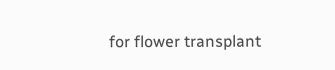for flower transplant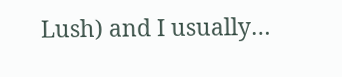Lush) and I usually…